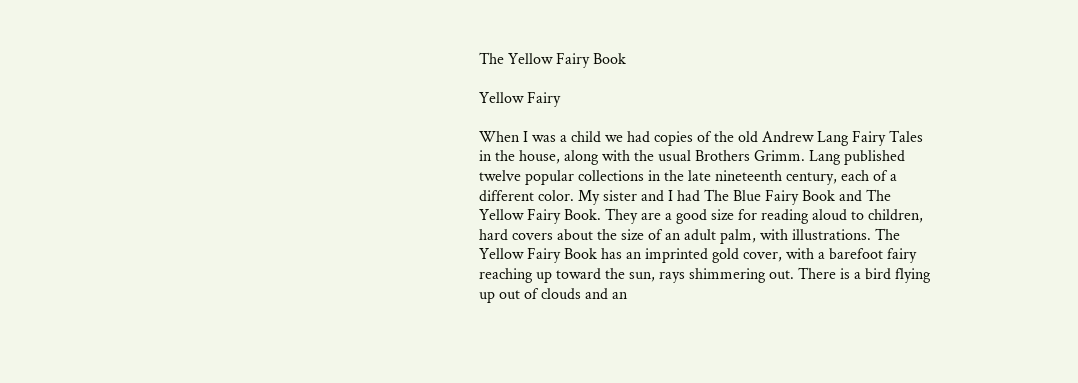The Yellow Fairy Book

Yellow Fairy

When I was a child we had copies of the old Andrew Lang Fairy Tales in the house, along with the usual Brothers Grimm. Lang published twelve popular collections in the late nineteenth century, each of a different color. My sister and I had The Blue Fairy Book and The Yellow Fairy Book. They are a good size for reading aloud to children, hard covers about the size of an adult palm, with illustrations. The Yellow Fairy Book has an imprinted gold cover, with a barefoot fairy reaching up toward the sun, rays shimmering out. There is a bird flying up out of clouds and an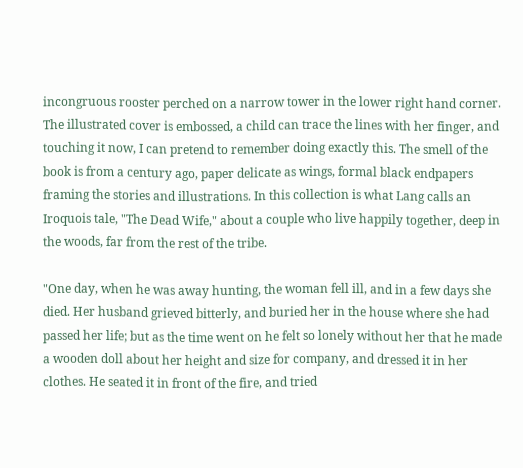incongruous rooster perched on a narrow tower in the lower right hand corner. The illustrated cover is embossed, a child can trace the lines with her finger, and touching it now, I can pretend to remember doing exactly this. The smell of the book is from a century ago, paper delicate as wings, formal black endpapers framing the stories and illustrations. In this collection is what Lang calls an Iroquois tale, "The Dead Wife," about a couple who live happily together, deep in the woods, far from the rest of the tribe.

"One day, when he was away hunting, the woman fell ill, and in a few days she died. Her husband grieved bitterly, and buried her in the house where she had passed her life; but as the time went on he felt so lonely without her that he made a wooden doll about her height and size for company, and dressed it in her clothes. He seated it in front of the fire, and tried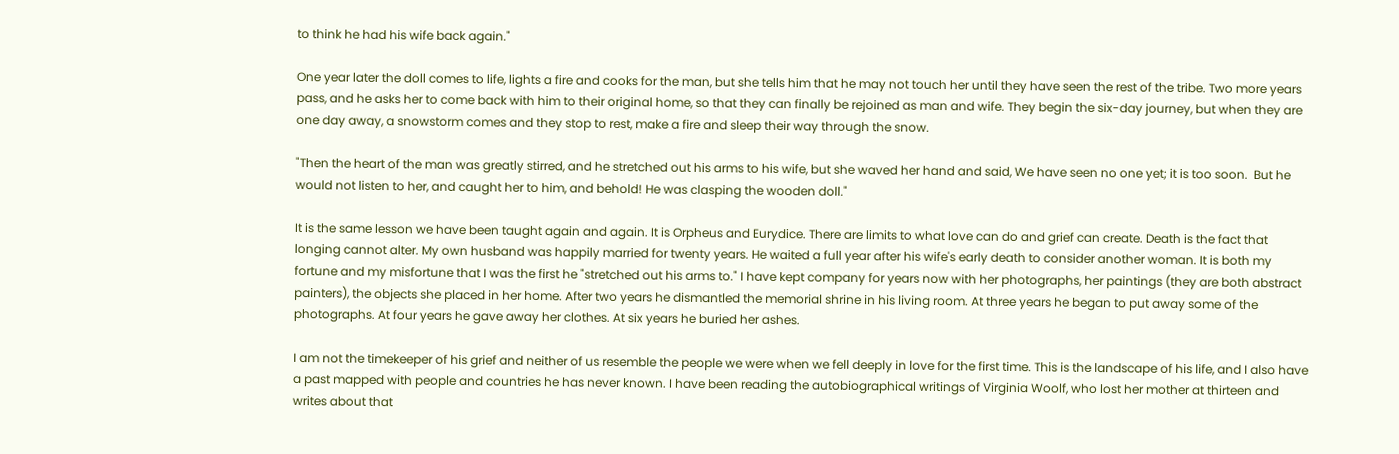to think he had his wife back again."

One year later the doll comes to life, lights a fire and cooks for the man, but she tells him that he may not touch her until they have seen the rest of the tribe. Two more years pass, and he asks her to come back with him to their original home, so that they can finally be rejoined as man and wife. They begin the six-day journey, but when they are one day away, a snowstorm comes and they stop to rest, make a fire and sleep their way through the snow.

"Then the heart of the man was greatly stirred, and he stretched out his arms to his wife, but she waved her hand and said, We have seen no one yet; it is too soon.  But he would not listen to her, and caught her to him, and behold! He was clasping the wooden doll."

It is the same lesson we have been taught again and again. It is Orpheus and Eurydice. There are limits to what love can do and grief can create. Death is the fact that longing cannot alter. My own husband was happily married for twenty years. He waited a full year after his wife's early death to consider another woman. It is both my fortune and my misfortune that I was the first he "stretched out his arms to." I have kept company for years now with her photographs, her paintings (they are both abstract painters), the objects she placed in her home. After two years he dismantled the memorial shrine in his living room. At three years he began to put away some of the photographs. At four years he gave away her clothes. At six years he buried her ashes.

I am not the timekeeper of his grief and neither of us resemble the people we were when we fell deeply in love for the first time. This is the landscape of his life, and I also have a past mapped with people and countries he has never known. I have been reading the autobiographical writings of Virginia Woolf, who lost her mother at thirteen and writes about that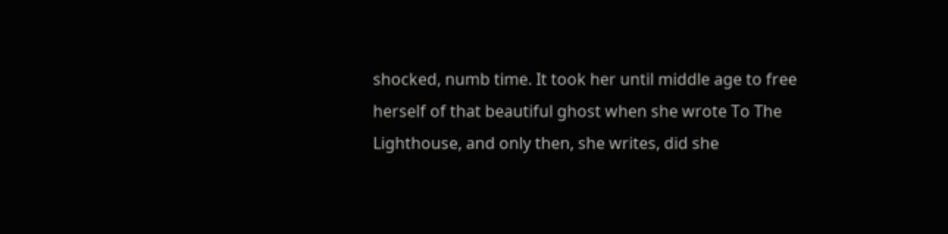shocked, numb time. It took her until middle age to free herself of that beautiful ghost when she wrote To The Lighthouse, and only then, she writes, did she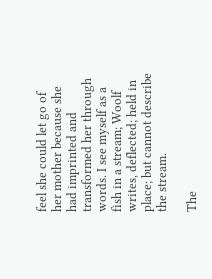feel she could let go of her mother because she had imprinted and transformed her through words. I see myself as a fish in a stream; Woolf writes, deflected; held in place; but cannot describe the stream.

The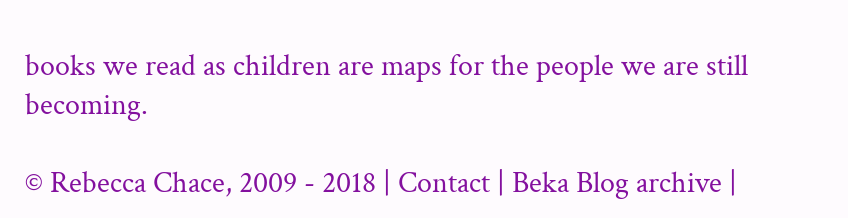books we read as children are maps for the people we are still becoming.

© Rebecca Chace, 2009 - 2018 | Contact | Beka Blog archive |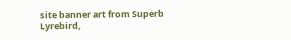site banner art from Superb Lyrebird,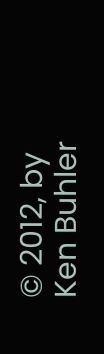© 2012, by Ken Buhler